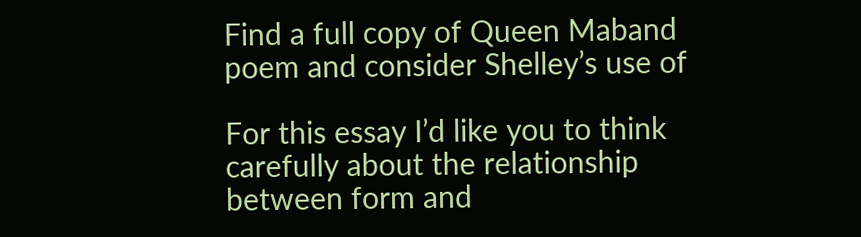Find a full copy of Queen Maband poem and consider Shelley’s use of

For this essay I’d like you to think carefully about the relationship between form and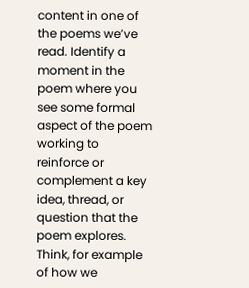content in one of the poems we’ve read. Identify a moment in the poem where you see some formal aspect of the poem working to reinforce or complement a key idea, thread, or question that the poem explores. Think, for example of how we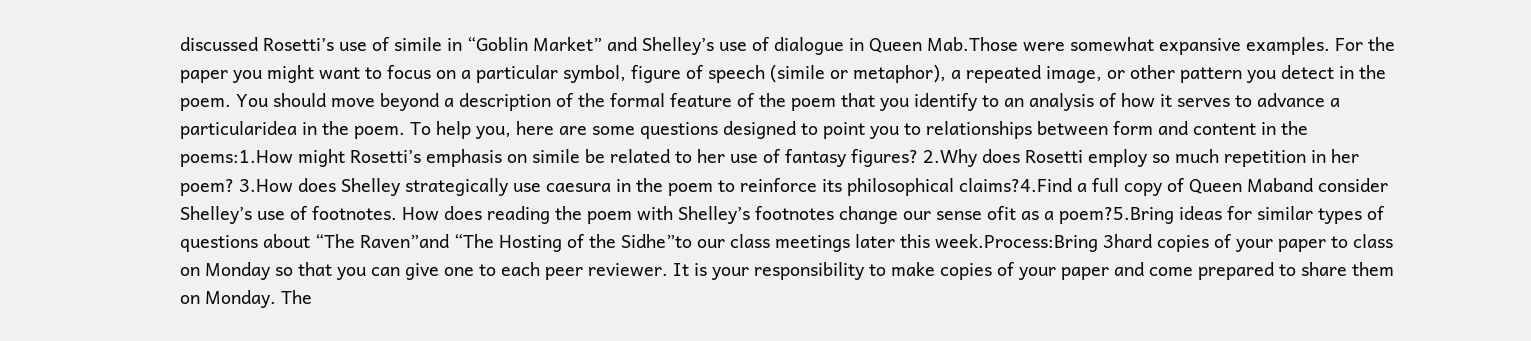discussed Rosetti’s use of simile in “Goblin Market” and Shelley’s use of dialogue in Queen Mab.Those were somewhat expansive examples. For the paper you might want to focus on a particular symbol, figure of speech (simile or metaphor), a repeated image, or other pattern you detect in the poem. You should move beyond a description of the formal feature of the poem that you identify to an analysis of how it serves to advance a particularidea in the poem. To help you, here are some questions designed to point you to relationships between form and content in the poems:1.How might Rosetti’s emphasis on simile be related to her use of fantasy figures? 2.Why does Rosetti employ so much repetition in her poem? 3.How does Shelley strategically use caesura in the poem to reinforce its philosophical claims?4.Find a full copy of Queen Maband consider Shelley’s use of footnotes. How does reading the poem with Shelley’s footnotes change our sense ofit as a poem?5.Bring ideas for similar types of questions about “The Raven”and “The Hosting of the Sidhe”to our class meetings later this week.Process:Bring 3hard copies of your paper to class on Monday so that you can give one to each peer reviewer. It is your responsibility to make copies of your paper and come prepared to share them on Monday. The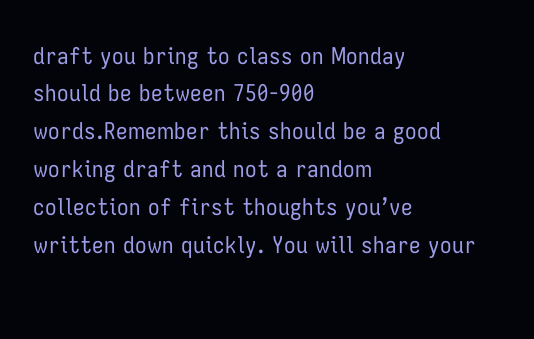draft you bring to class on Monday should be between 750-900 words.Remember this should be a good working draft and not a random collection of first thoughts you’ve written down quickly. You will share your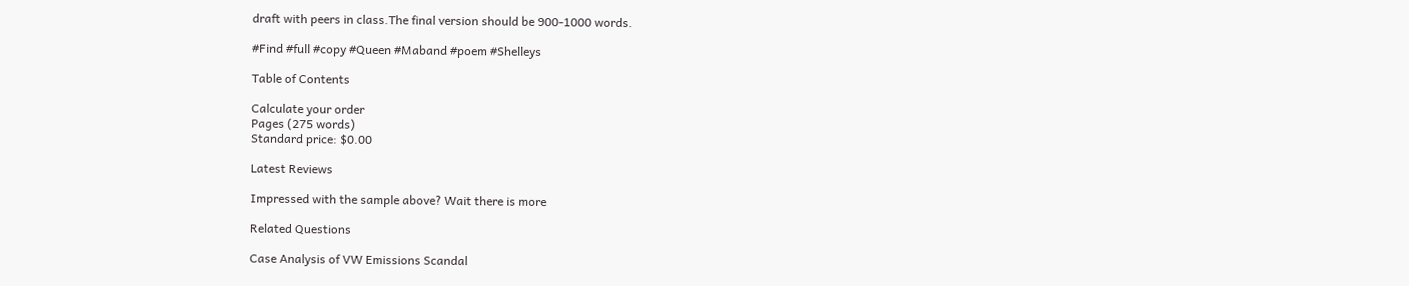draft with peers in class.The final version should be 900-1000 words.

#Find #full #copy #Queen #Maband #poem #Shelleys

Table of Contents

Calculate your order
Pages (275 words)
Standard price: $0.00

Latest Reviews

Impressed with the sample above? Wait there is more

Related Questions

Case Analysis of VW Emissions Scandal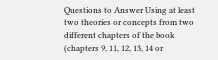Questions to Answer Using at least two theories or concepts from two different chapters of the book (chapters 9, 11, 12, 13, 14 or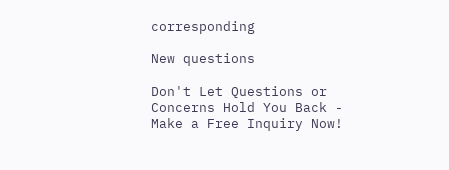corresponding

New questions

Don't Let Questions or Concerns Hold You Back - Make a Free Inquiry Now!